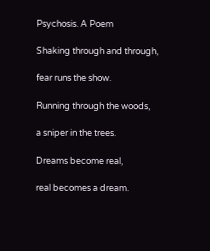Psychosis. A Poem

Shaking through and through,

fear runs the show.

Running through the woods,

a sniper in the trees.

Dreams become real,

real becomes a dream.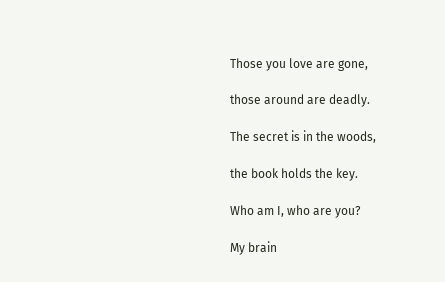Those you love are gone,

those around are deadly.

The secret is in the woods,

the book holds the key.

Who am I, who are you?

My brain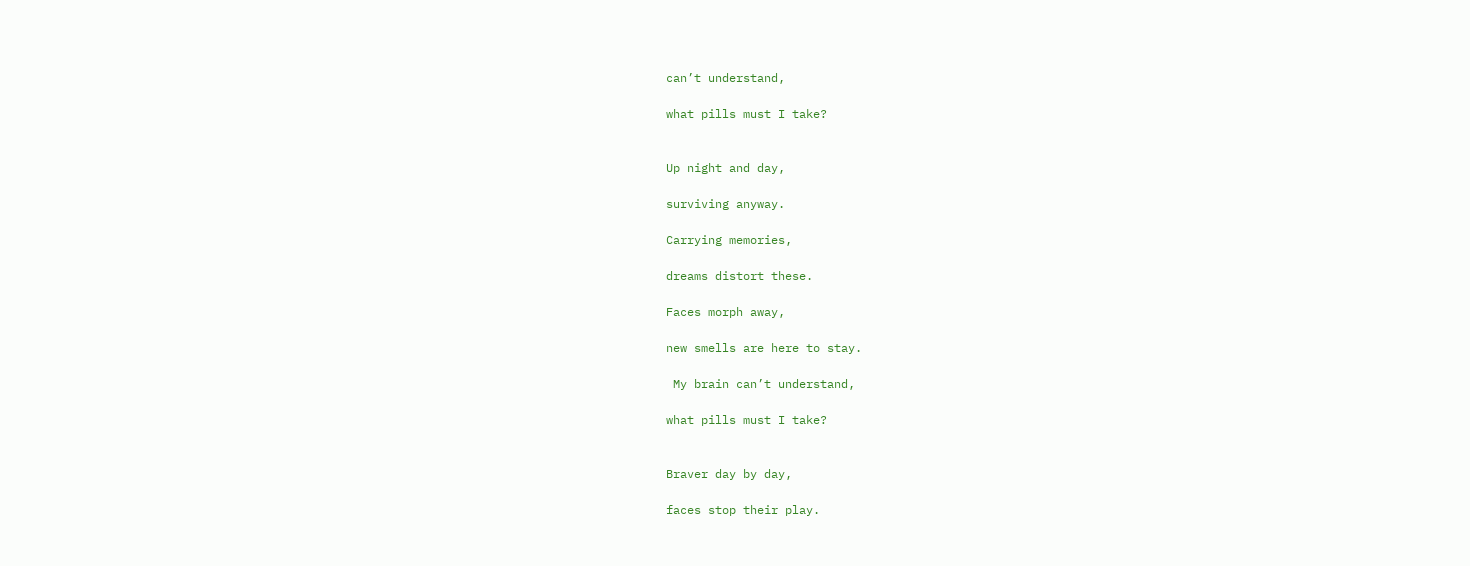can’t understand,

what pills must I take?


Up night and day,

surviving anyway.

Carrying memories,

dreams distort these.

Faces morph away,

new smells are here to stay.

 My brain can’t understand,

what pills must I take?


Braver day by day,

faces stop their play.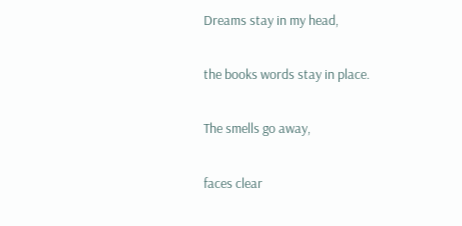Dreams stay in my head,

the books words stay in place.

The smells go away,

faces clear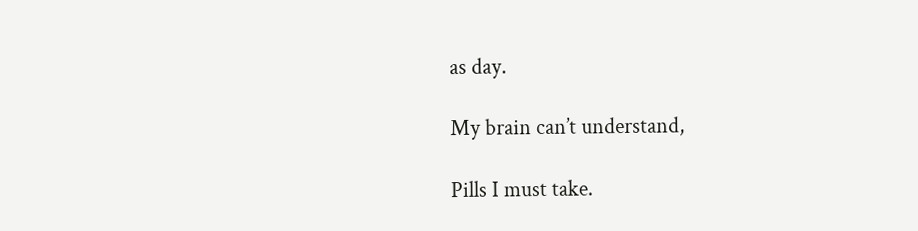as day.

My brain can’t understand,

Pills I must take.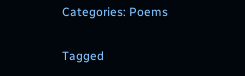Categories: Poems

Tagged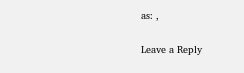as: ,

Leave a Reply